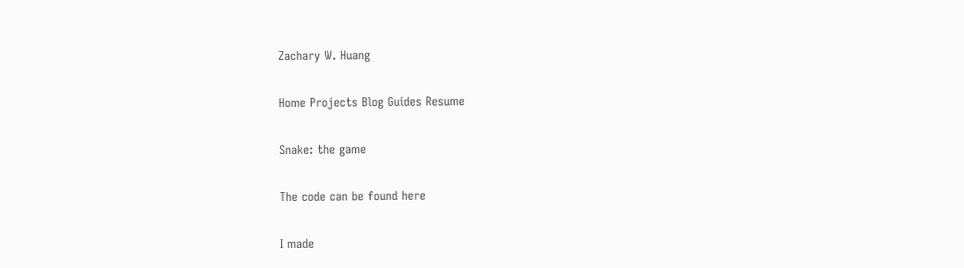Zachary W. Huang

Home Projects Blog Guides Resume

Snake: the game

The code can be found here

I made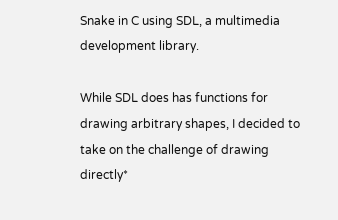Snake in C using SDL, a multimedia development library.

While SDL does has functions for drawing arbitrary shapes, I decided to take on the challenge of drawing directly*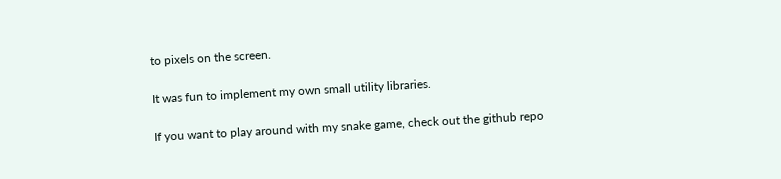to pixels on the screen.

It was fun to implement my own small utility libraries.

If you want to play around with my snake game, check out the github repo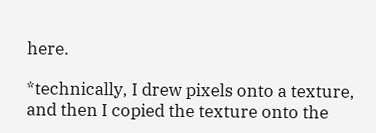here.

*technically, I drew pixels onto a texture, and then I copied the texture onto the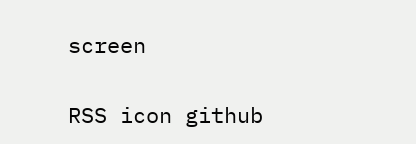screen

RSS icon github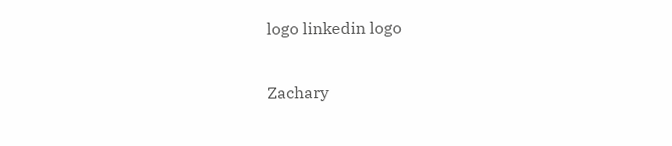logo linkedin logo

Zachary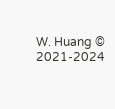W. Huang © 2021-2024